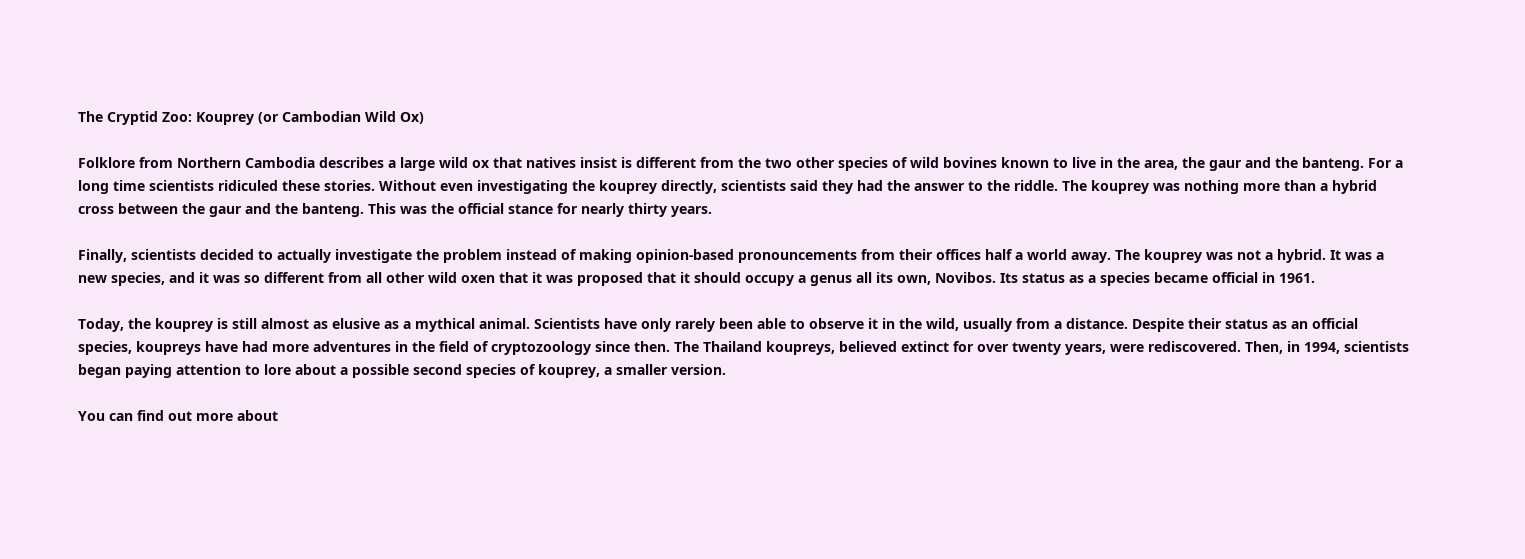The Cryptid Zoo: Kouprey (or Cambodian Wild Ox)

Folklore from Northern Cambodia describes a large wild ox that natives insist is different from the two other species of wild bovines known to live in the area, the gaur and the banteng. For a long time scientists ridiculed these stories. Without even investigating the kouprey directly, scientists said they had the answer to the riddle. The kouprey was nothing more than a hybrid cross between the gaur and the banteng. This was the official stance for nearly thirty years.

Finally, scientists decided to actually investigate the problem instead of making opinion-based pronouncements from their offices half a world away. The kouprey was not a hybrid. It was a new species, and it was so different from all other wild oxen that it was proposed that it should occupy a genus all its own, Novibos. Its status as a species became official in 1961.

Today, the kouprey is still almost as elusive as a mythical animal. Scientists have only rarely been able to observe it in the wild, usually from a distance. Despite their status as an official species, koupreys have had more adventures in the field of cryptozoology since then. The Thailand koupreys, believed extinct for over twenty years, were rediscovered. Then, in 1994, scientists began paying attention to lore about a possible second species of kouprey, a smaller version.

You can find out more about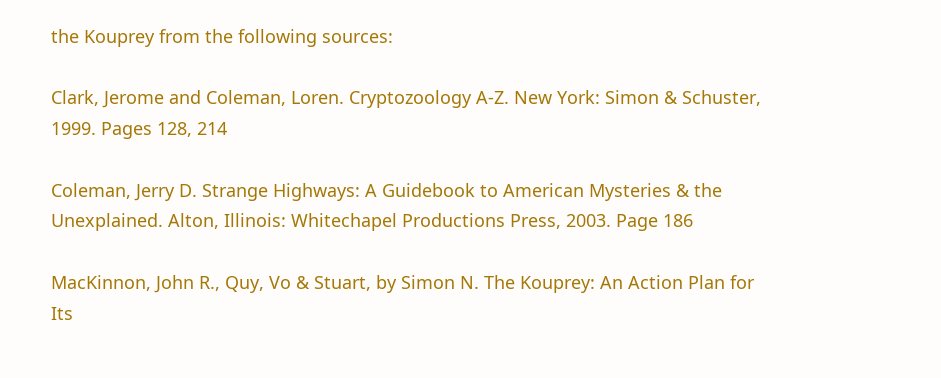the Kouprey from the following sources:

Clark, Jerome and Coleman, Loren. Cryptozoology A-Z. New York: Simon & Schuster, 1999. Pages 128, 214

Coleman, Jerry D. Strange Highways: A Guidebook to American Mysteries & the Unexplained. Alton, Illinois: Whitechapel Productions Press, 2003. Page 186

MacKinnon, John R., Quy, Vo & Stuart, by Simon N. The Kouprey: An Action Plan for Its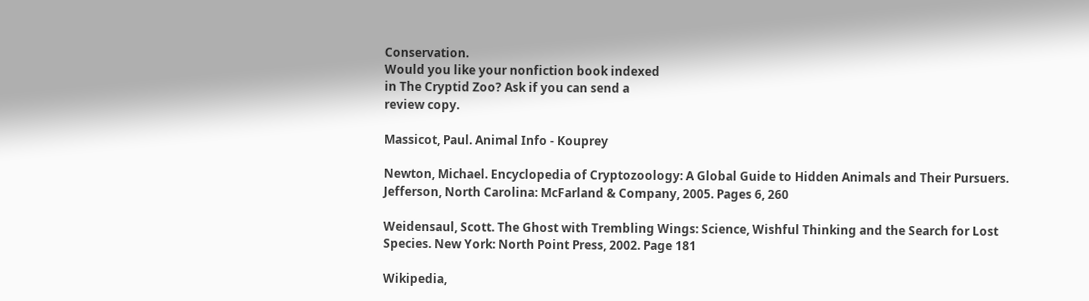Conservation.
Would you like your nonfiction book indexed
in The Cryptid Zoo? Ask if you can send a
review copy.

Massicot, Paul. Animal Info - Kouprey

Newton, Michael. Encyclopedia of Cryptozoology: A Global Guide to Hidden Animals and Their Pursuers. Jefferson, North Carolina: McFarland & Company, 2005. Pages 6, 260

Weidensaul, Scott. The Ghost with Trembling Wings: Science, Wishful Thinking and the Search for Lost Species. New York: North Point Press, 2002. Page 181

Wikipedia,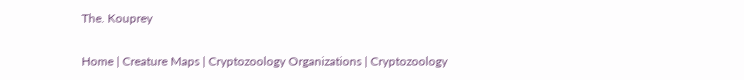The. Kouprey

Home | Creature Maps | Cryptozoology Organizations | Cryptozoology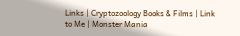Links | Cryptozoology Books & Films | Link to Me | Monster Mania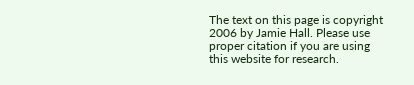The text on this page is copyright 2006 by Jamie Hall. Please use proper citation if you are using this website for research.